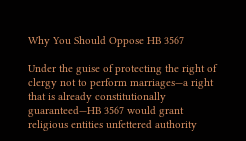Why You Should Oppose HB 3567

Under the guise of protecting the right of clergy not to perform marriages—a right that is already constitutionally guaranteed—HB 3567 would grant religious entities unfettered authority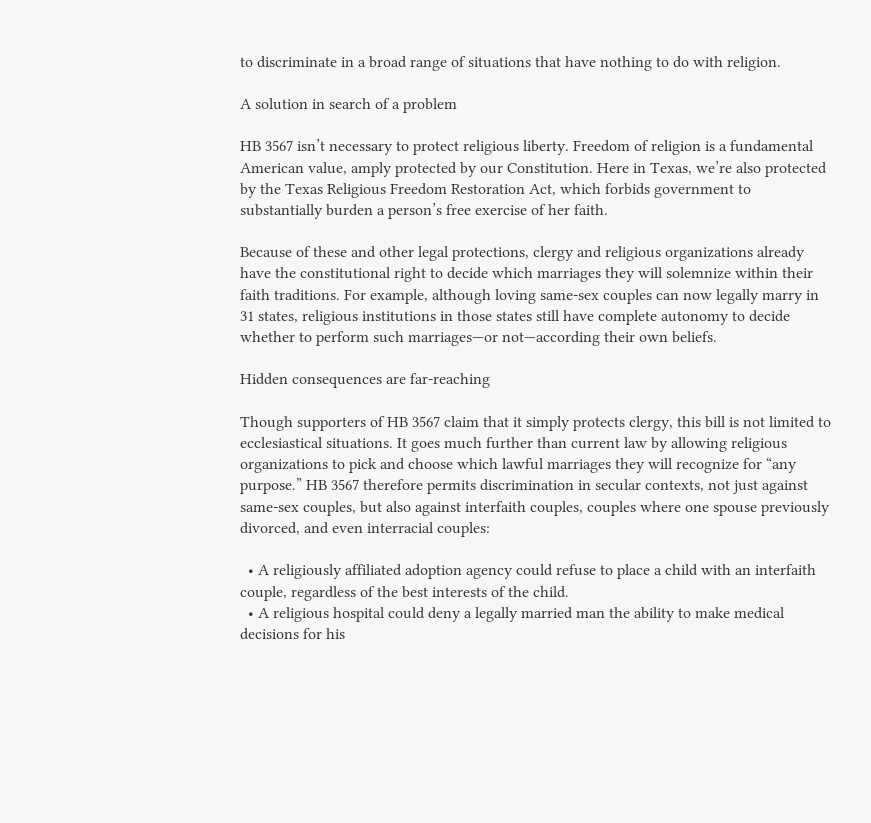to discriminate in a broad range of situations that have nothing to do with religion.

A solution in search of a problem

HB 3567 isn’t necessary to protect religious liberty. Freedom of religion is a fundamental American value, amply protected by our Constitution. Here in Texas, we’re also protected by the Texas Religious Freedom Restoration Act, which forbids government to substantially burden a person’s free exercise of her faith.

Because of these and other legal protections, clergy and religious organizations already have the constitutional right to decide which marriages they will solemnize within their faith traditions. For example, although loving same-sex couples can now legally marry in 31 states, religious institutions in those states still have complete autonomy to decide whether to perform such marriages—or not—according their own beliefs.

Hidden consequences are far-reaching

Though supporters of HB 3567 claim that it simply protects clergy, this bill is not limited to ecclesiastical situations. It goes much further than current law by allowing religious organizations to pick and choose which lawful marriages they will recognize for “any purpose.” HB 3567 therefore permits discrimination in secular contexts, not just against same-sex couples, but also against interfaith couples, couples where one spouse previously divorced, and even interracial couples:

  • A religiously affiliated adoption agency could refuse to place a child with an interfaith couple, regardless of the best interests of the child.
  • A religious hospital could deny a legally married man the ability to make medical decisions for his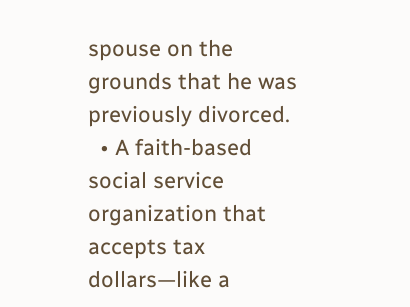spouse on the grounds that he was previously divorced.
  • A faith-based social service organization that accepts tax dollars—like a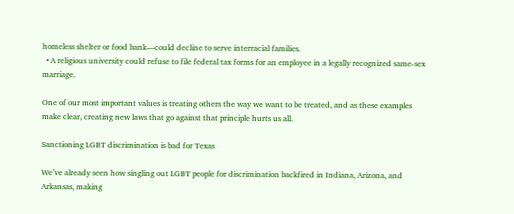homeless shelter or food bank—could decline to serve interracial families.
  • A religious university could refuse to file federal tax forms for an employee in a legally recognized same-sex marriage.

One of our most important values is treating others the way we want to be treated, and as these examples make clear, creating new laws that go against that principle hurts us all.

Sanctioning LGBT discrimination is bad for Texas

We’ve already seen how singling out LGBT people for discrimination backfired in Indiana, Arizona, and Arkansas, making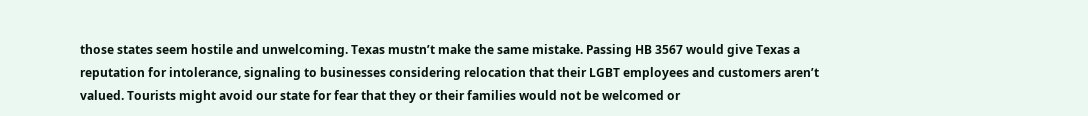those states seem hostile and unwelcoming. Texas mustn’t make the same mistake. Passing HB 3567 would give Texas a reputation for intolerance, signaling to businesses considering relocation that their LGBT employees and customers aren’t valued. Tourists might avoid our state for fear that they or their families would not be welcomed or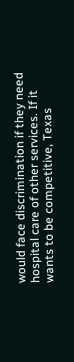would face discrimination if they need hospital care of other services. If it wants to be competitive, Texas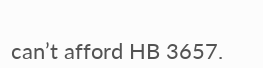can’t afford HB 3657.